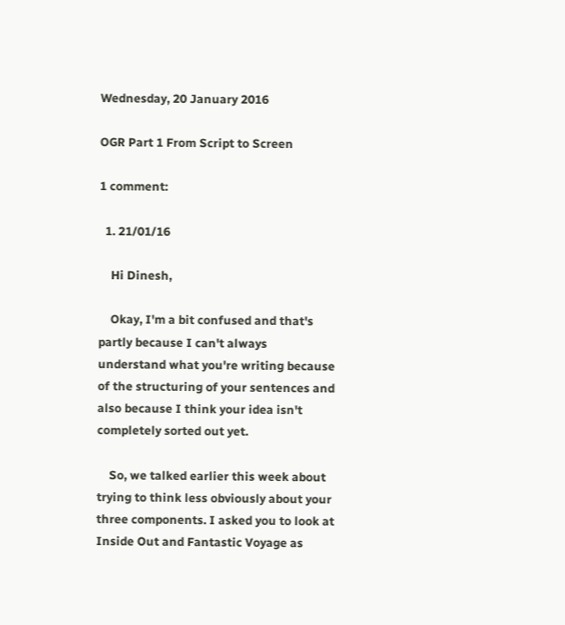Wednesday, 20 January 2016

OGR Part 1 From Script to Screen

1 comment:

  1. 21/01/16

    Hi Dinesh,

    Okay, I'm a bit confused and that's partly because I can't always understand what you're writing because of the structuring of your sentences and also because I think your idea isn't completely sorted out yet.

    So, we talked earlier this week about trying to think less obviously about your three components. I asked you to look at Inside Out and Fantastic Voyage as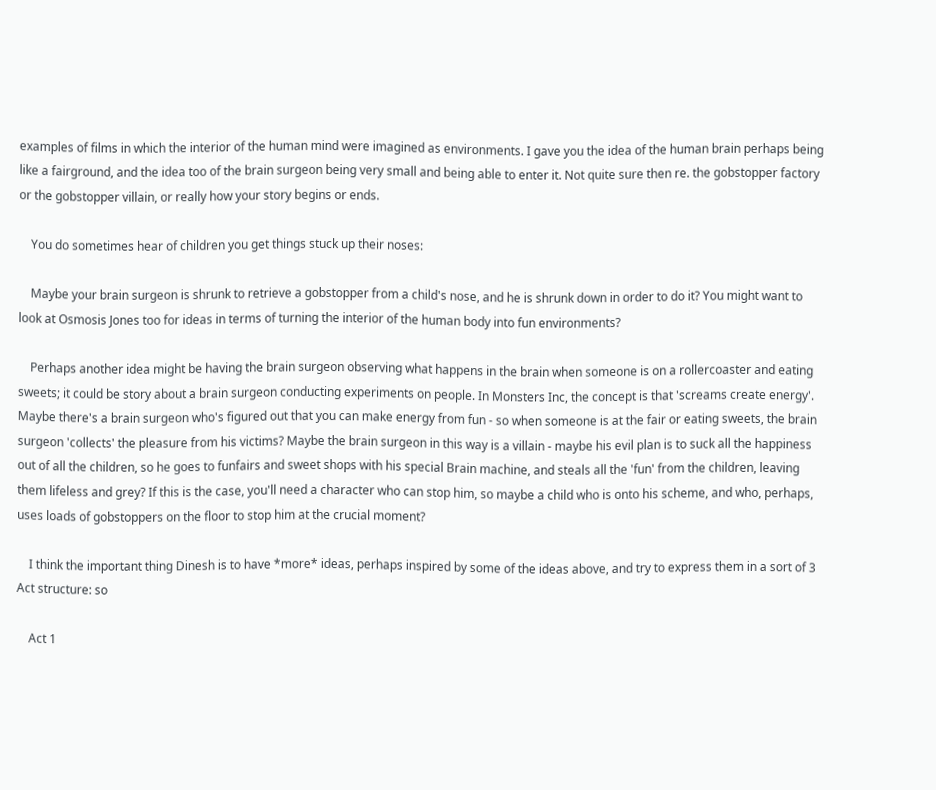examples of films in which the interior of the human mind were imagined as environments. I gave you the idea of the human brain perhaps being like a fairground, and the idea too of the brain surgeon being very small and being able to enter it. Not quite sure then re. the gobstopper factory or the gobstopper villain, or really how your story begins or ends.

    You do sometimes hear of children you get things stuck up their noses:

    Maybe your brain surgeon is shrunk to retrieve a gobstopper from a child's nose, and he is shrunk down in order to do it? You might want to look at Osmosis Jones too for ideas in terms of turning the interior of the human body into fun environments?

    Perhaps another idea might be having the brain surgeon observing what happens in the brain when someone is on a rollercoaster and eating sweets; it could be story about a brain surgeon conducting experiments on people. In Monsters Inc, the concept is that 'screams create energy'. Maybe there's a brain surgeon who's figured out that you can make energy from fun - so when someone is at the fair or eating sweets, the brain surgeon 'collects' the pleasure from his victims? Maybe the brain surgeon in this way is a villain - maybe his evil plan is to suck all the happiness out of all the children, so he goes to funfairs and sweet shops with his special Brain machine, and steals all the 'fun' from the children, leaving them lifeless and grey? If this is the case, you'll need a character who can stop him, so maybe a child who is onto his scheme, and who, perhaps, uses loads of gobstoppers on the floor to stop him at the crucial moment?

    I think the important thing Dinesh is to have *more* ideas, perhaps inspired by some of the ideas above, and try to express them in a sort of 3 Act structure: so

    Act 1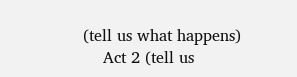(tell us what happens)
    Act 2 (tell us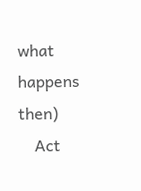what happens then)
    Act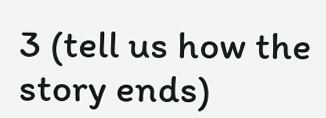3 (tell us how the story ends)